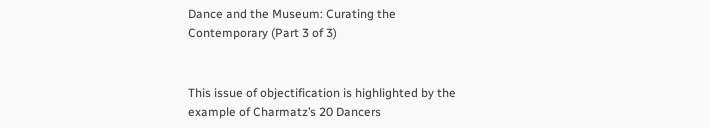Dance and the Museum: Curating the Contemporary (Part 3 of 3)


This issue of objectification is highlighted by the example of Charmatz’s 20 Dancers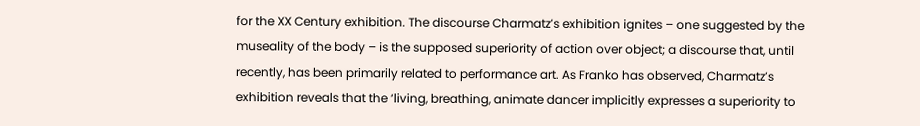for the XX Century exhibition. The discourse Charmatz’s exhibition ignites – one suggested by the museality of the body – is the supposed superiority of action over object; a discourse that, until recently, has been primarily related to performance art. As Franko has observed, Charmatz’s exhibition reveals that the ‘living, breathing, animate dancer implicitly expresses a superiority to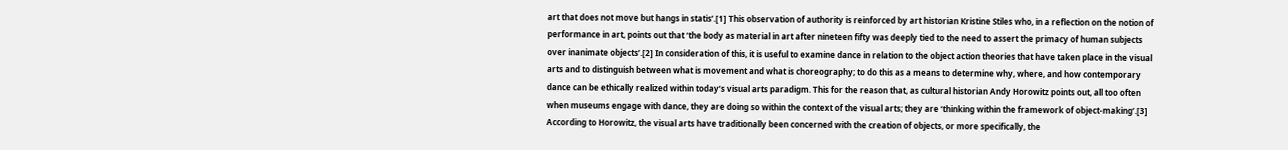art that does not move but hangs in statis’.[1] This observation of authority is reinforced by art historian Kristine Stiles who, in a reflection on the notion of performance in art, points out that ‘the body as material in art after nineteen fifty was deeply tied to the need to assert the primacy of human subjects over inanimate objects’.[2] In consideration of this, it is useful to examine dance in relation to the object action theories that have taken place in the visual arts and to distinguish between what is movement and what is choreography; to do this as a means to determine why, where, and how contemporary dance can be ethically realized within today’s visual arts paradigm. This for the reason that, as cultural historian Andy Horowitz points out, all too often when museums engage with dance, they are doing so within the context of the visual arts; they are ‘thinking within the framework of object-making’.[3] According to Horowitz, the visual arts have traditionally been concerned with the creation of objects, or more specifically, the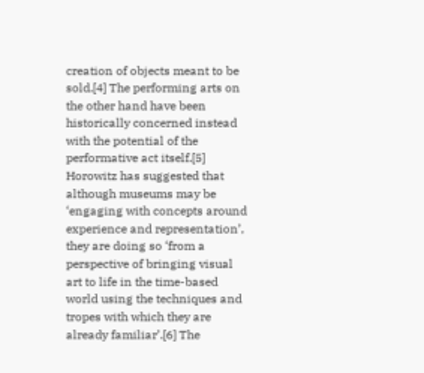creation of objects meant to be sold.[4] The performing arts on the other hand have been historically concerned instead with the potential of the performative act itself.[5] Horowitz has suggested that although museums may be ‘engaging with concepts around experience and representation’, they are doing so ‘from a perspective of bringing visual art to life in the time-based world using the techniques and tropes with which they are already familiar’.[6] The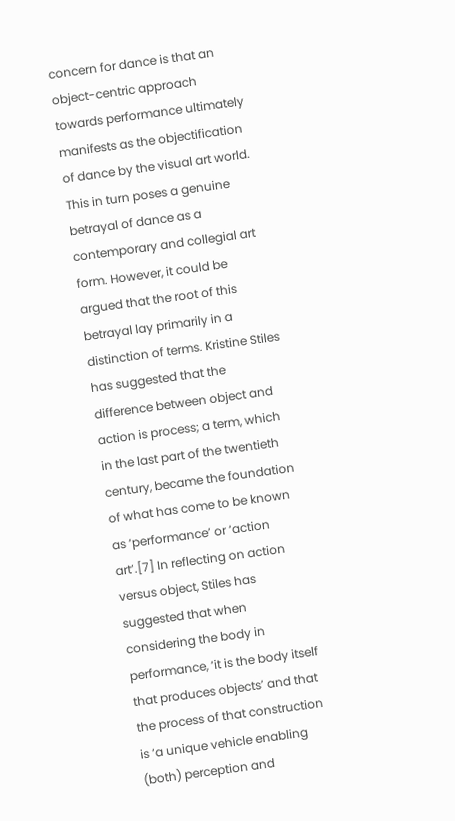concern for dance is that an object-centric approach towards performance ultimately manifests as the objectification of dance by the visual art world. This in turn poses a genuine betrayal of dance as a contemporary and collegial art form. However, it could be argued that the root of this betrayal lay primarily in a distinction of terms. Kristine Stiles has suggested that the difference between object and action is process; a term, which in the last part of the twentieth century, became the foundation of what has come to be known as ‘performance’ or ‘action art’.[7] In reflecting on action versus object, Stiles has suggested that when considering the body in performance, ‘it is the body itself that produces objects’ and that the process of that construction is ‘a unique vehicle enabling (both) perception and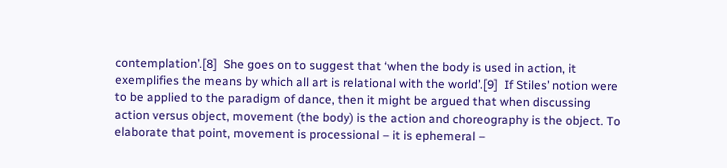contemplation’.[8]  She goes on to suggest that ‘when the body is used in action, it exemplifies the means by which all art is relational with the world’.[9]  If Stiles’ notion were to be applied to the paradigm of dance, then it might be argued that when discussing action versus object, movement (the body) is the action and choreography is the object. To elaborate that point, movement is processional – it is ephemeral –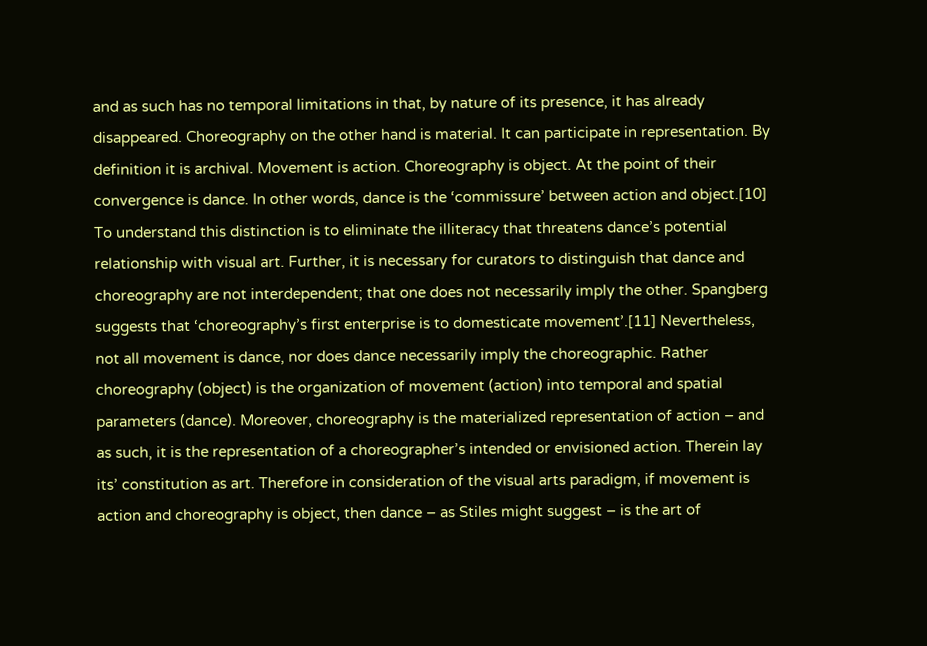and as such has no temporal limitations in that, by nature of its presence, it has already disappeared. Choreography on the other hand is material. It can participate in representation. By definition it is archival. Movement is action. Choreography is object. At the point of their convergence is dance. In other words, dance is the ‘commissure’ between action and object.[10] To understand this distinction is to eliminate the illiteracy that threatens dance’s potential relationship with visual art. Further, it is necessary for curators to distinguish that dance and choreography are not interdependent; that one does not necessarily imply the other. Spangberg suggests that ‘choreography’s first enterprise is to domesticate movement’.[11] Nevertheless, not all movement is dance, nor does dance necessarily imply the choreographic. Rather choreography (object) is the organization of movement (action) into temporal and spatial parameters (dance). Moreover, choreography is the materialized representation of action – and as such, it is the representation of a choreographer’s intended or envisioned action. Therein lay its’ constitution as art. Therefore in consideration of the visual arts paradigm, if movement is action and choreography is object, then dance – as Stiles might suggest – is the art of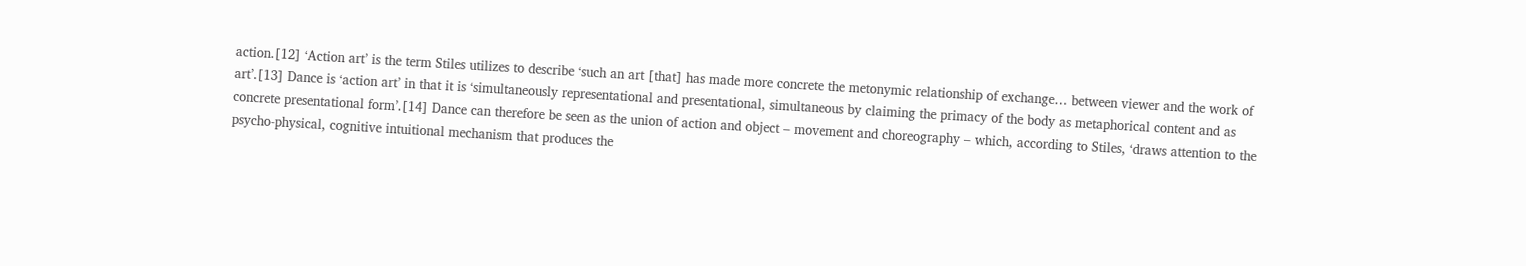action.[12] ‘Action art’ is the term Stiles utilizes to describe ‘such an art [that] has made more concrete the metonymic relationship of exchange… between viewer and the work of art’.[13] Dance is ‘action art’ in that it is ‘simultaneously representational and presentational, simultaneous by claiming the primacy of the body as metaphorical content and as concrete presentational form’.[14] Dance can therefore be seen as the union of action and object – movement and choreography – which, according to Stiles, ‘draws attention to the psycho-physical, cognitive intuitional mechanism that produces the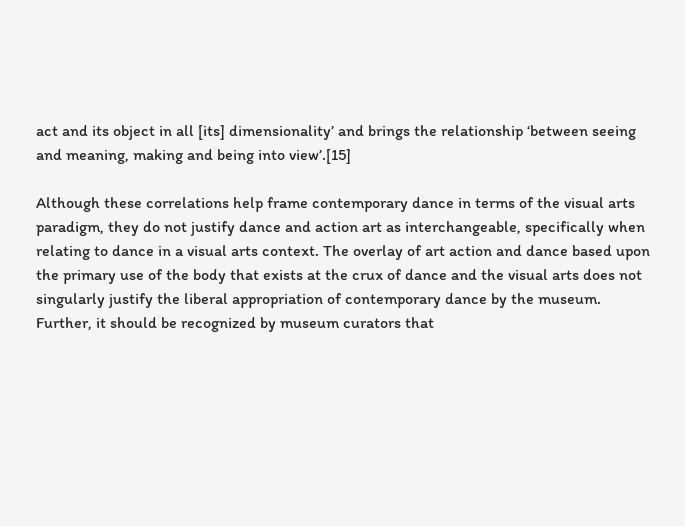act and its object in all [its] dimensionality’ and brings the relationship ‘between seeing and meaning, making and being into view’.[15]

Although these correlations help frame contemporary dance in terms of the visual arts paradigm, they do not justify dance and action art as interchangeable, specifically when relating to dance in a visual arts context. The overlay of art action and dance based upon the primary use of the body that exists at the crux of dance and the visual arts does not singularly justify the liberal appropriation of contemporary dance by the museum. Further, it should be recognized by museum curators that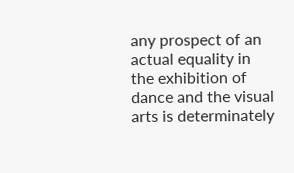any prospect of an actual equality in the exhibition of dance and the visual arts is determinately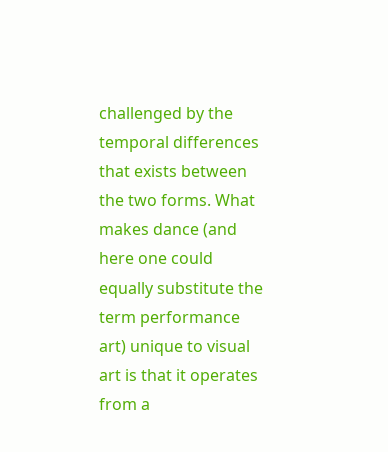challenged by the temporal differences that exists between the two forms. What makes dance (and here one could equally substitute the term performance art) unique to visual art is that it operates from a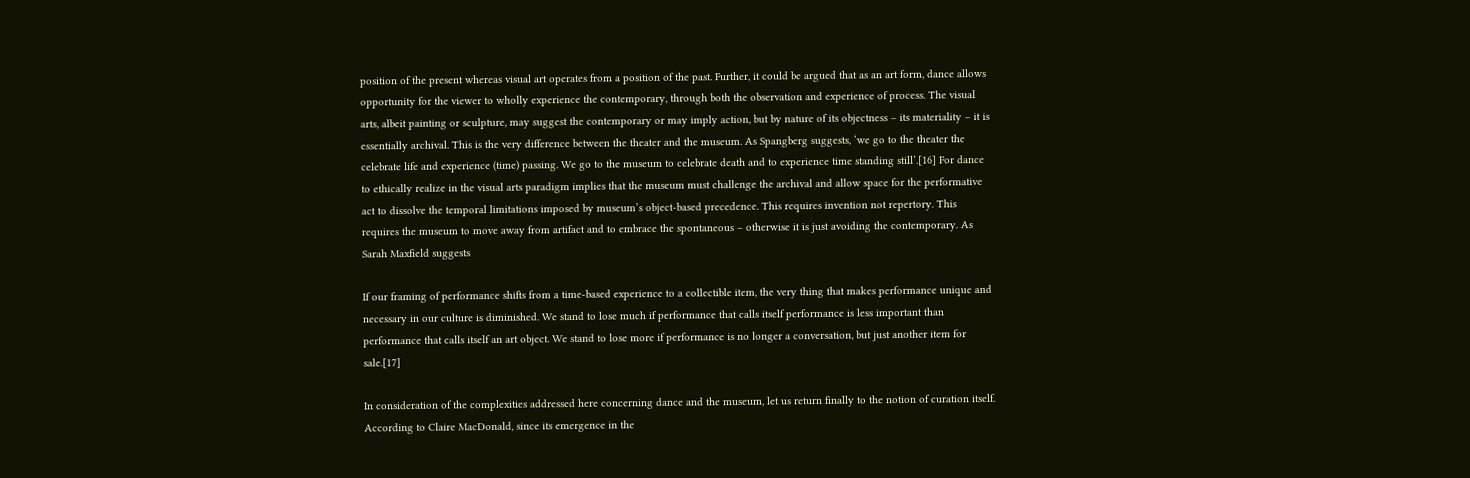position of the present whereas visual art operates from a position of the past. Further, it could be argued that as an art form, dance allows opportunity for the viewer to wholly experience the contemporary, through both the observation and experience of process. The visual arts, albeit painting or sculpture, may suggest the contemporary or may imply action, but by nature of its objectness – its materiality – it is essentially archival. This is the very difference between the theater and the museum. As Spangberg suggests, ‘we go to the theater the celebrate life and experience (time) passing. We go to the museum to celebrate death and to experience time standing still’.[16] For dance to ethically realize in the visual arts paradigm implies that the museum must challenge the archival and allow space for the performative act to dissolve the temporal limitations imposed by museum’s object-based precedence. This requires invention not repertory. This requires the museum to move away from artifact and to embrace the spontaneous – otherwise it is just avoiding the contemporary. As Sarah Maxfield suggests

If our framing of performance shifts from a time-based experience to a collectible item, the very thing that makes performance unique and necessary in our culture is diminished. We stand to lose much if performance that calls itself performance is less important than performance that calls itself an art object. We stand to lose more if performance is no longer a conversation, but just another item for sale.[17]

In consideration of the complexities addressed here concerning dance and the museum, let us return finally to the notion of curation itself. According to Claire MacDonald, since its emergence in the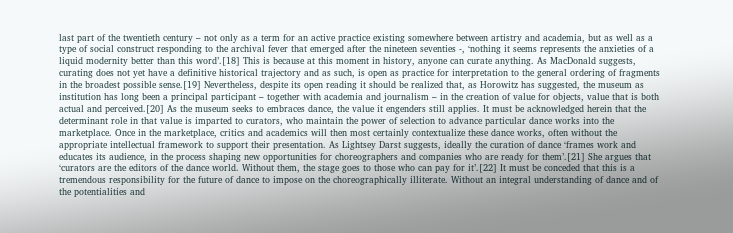last part of the twentieth century – not only as a term for an active practice existing somewhere between artistry and academia, but as well as a type of social construct responding to the archival fever that emerged after the nineteen seventies -, ‘nothing it seems represents the anxieties of a liquid modernity better than this word’.[18] This is because at this moment in history, anyone can curate anything. As MacDonald suggests, curating does not yet have a definitive historical trajectory and as such, is open as practice for interpretation to the general ordering of fragments in the broadest possible sense.[19] Nevertheless, despite its open reading it should be realized that, as Horowitz has suggested, the museum as institution has long been a principal participant – together with academia and journalism – in the creation of value for objects, value that is both actual and perceived.[20] As the museum seeks to embraces dance, the value it engenders still applies. It must be acknowledged herein that the determinant role in that value is imparted to curators, who maintain the power of selection to advance particular dance works into the marketplace. Once in the marketplace, critics and academics will then most certainly contextualize these dance works, often without the appropriate intellectual framework to support their presentation. As Lightsey Darst suggests, ideally the curation of dance ‘frames work and educates its audience, in the process shaping new opportunities for choreographers and companies who are ready for them’.[21] She argues that ‘curators are the editors of the dance world. Without them, the stage goes to those who can pay for it’.[22] It must be conceded that this is a tremendous responsibility for the future of dance to impose on the choreographically illiterate. Without an integral understanding of dance and of the potentialities and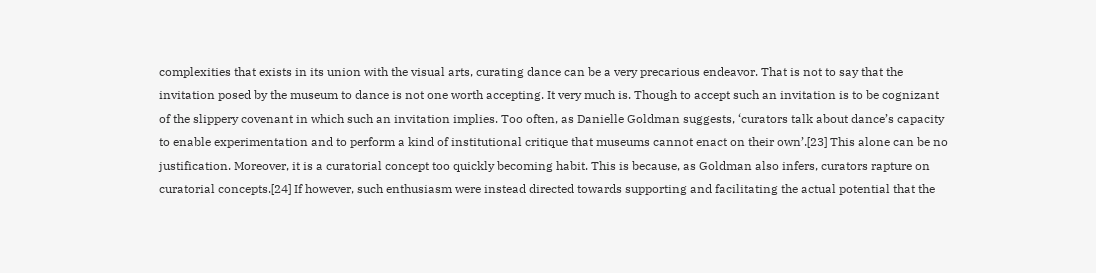complexities that exists in its union with the visual arts, curating dance can be a very precarious endeavor. That is not to say that the invitation posed by the museum to dance is not one worth accepting. It very much is. Though to accept such an invitation is to be cognizant of the slippery covenant in which such an invitation implies. Too often, as Danielle Goldman suggests, ‘curators talk about dance’s capacity to enable experimentation and to perform a kind of institutional critique that museums cannot enact on their own’.[23] This alone can be no justification. Moreover, it is a curatorial concept too quickly becoming habit. This is because, as Goldman also infers, curators rapture on curatorial concepts.[24] If however, such enthusiasm were instead directed towards supporting and facilitating the actual potential that the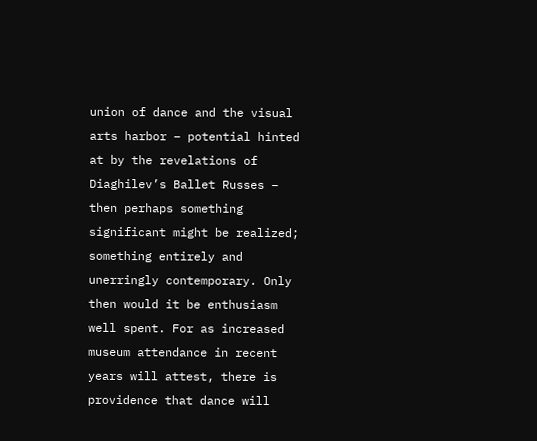union of dance and the visual arts harbor – potential hinted at by the revelations of Diaghilev’s Ballet Russes – then perhaps something significant might be realized; something entirely and unerringly contemporary. Only then would it be enthusiasm well spent. For as increased museum attendance in recent years will attest, there is providence that dance will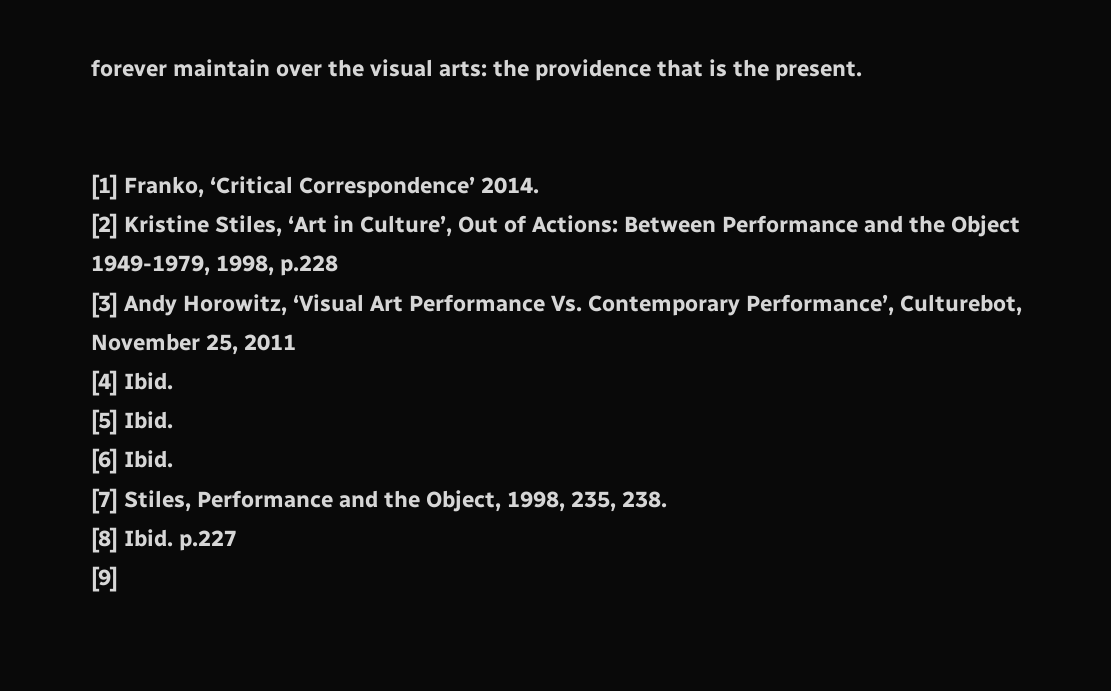forever maintain over the visual arts: the providence that is the present.


[1] Franko, ‘Critical Correspondence’ 2014.
[2] Kristine Stiles, ‘Art in Culture’, Out of Actions: Between Performance and the Object 1949-1979, 1998, p.228
[3] Andy Horowitz, ‘Visual Art Performance Vs. Contemporary Performance’, Culturebot, November 25, 2011
[4] Ibid.
[5] Ibid.
[6] Ibid.
[7] Stiles, Performance and the Object, 1998, 235, 238.
[8] Ibid. p.227
[9]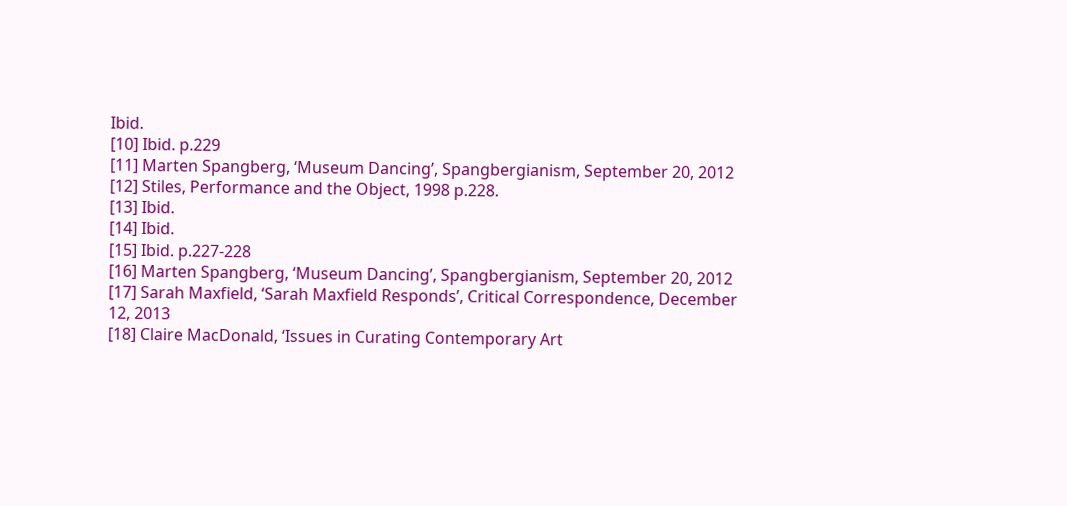Ibid.
[10] Ibid. p.229
[11] Marten Spangberg, ‘Museum Dancing’, Spangbergianism, September 20, 2012
[12] Stiles, Performance and the Object, 1998 p.228.
[13] Ibid.
[14] Ibid.
[15] Ibid. p.227-228
[16] Marten Spangberg, ‘Museum Dancing’, Spangbergianism, September 20, 2012
[17] Sarah Maxfield, ‘Sarah Maxfield Responds’, Critical Correspondence, December 12, 2013
[18] Claire MacDonald, ‘Issues in Curating Contemporary Art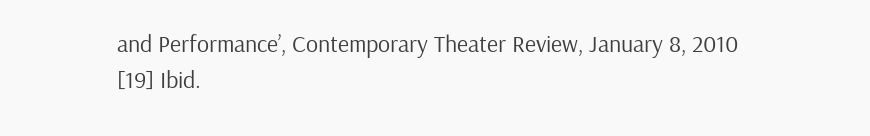and Performance’, Contemporary Theater Review, January 8, 2010
[19] Ibid.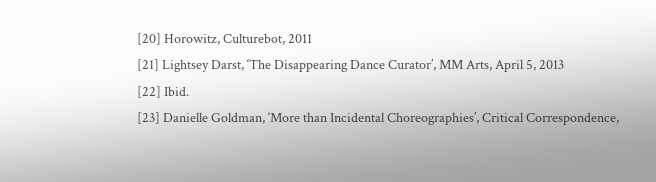[20] Horowitz, Culturebot, 2011
[21] Lightsey Darst, ‘The Disappearing Dance Curator’, MM Arts, April 5, 2013
[22] Ibid.
[23] Danielle Goldman, ‘More than Incidental Choreographies’, Critical Correspondence,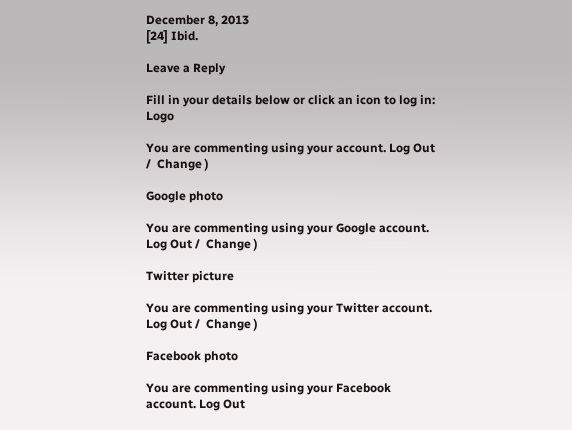December 8, 2013
[24] Ibid.

Leave a Reply

Fill in your details below or click an icon to log in: Logo

You are commenting using your account. Log Out /  Change )

Google photo

You are commenting using your Google account. Log Out /  Change )

Twitter picture

You are commenting using your Twitter account. Log Out /  Change )

Facebook photo

You are commenting using your Facebook account. Log Out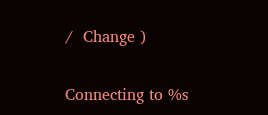/  Change )

Connecting to %s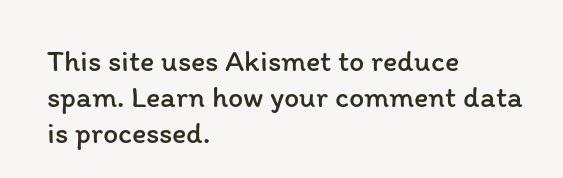This site uses Akismet to reduce spam. Learn how your comment data is processed.